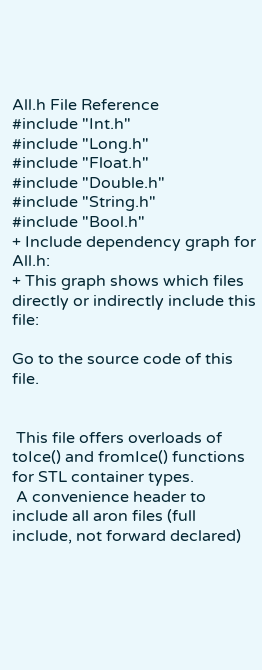All.h File Reference
#include "Int.h"
#include "Long.h"
#include "Float.h"
#include "Double.h"
#include "String.h"
#include "Bool.h"
+ Include dependency graph for All.h:
+ This graph shows which files directly or indirectly include this file:

Go to the source code of this file.


 This file offers overloads of toIce() and fromIce() functions for STL container types.
 A convenience header to include all aron files (full include, not forward declared)